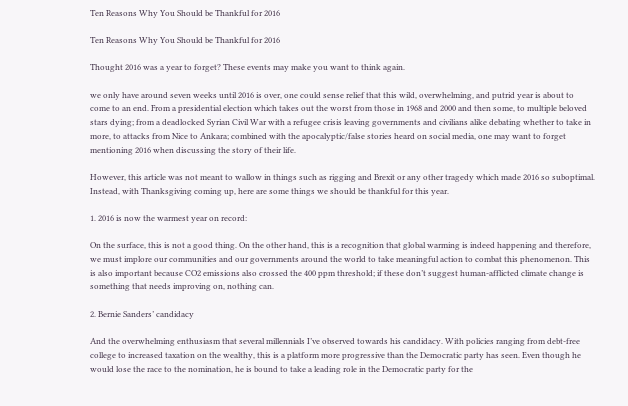Ten Reasons Why You Should be Thankful for 2016

Ten Reasons Why You Should be Thankful for 2016

Thought 2016 was a year to forget? These events may make you want to think again.

we only have around seven weeks until 2016 is over, one could sense relief that this wild, overwhelming, and putrid year is about to come to an end. From a presidential election which takes out the worst from those in 1968 and 2000 and then some, to multiple beloved stars dying; from a deadlocked Syrian Civil War with a refugee crisis leaving governments and civilians alike debating whether to take in more, to attacks from Nice to Ankara; combined with the apocalyptic/false stories heard on social media, one may want to forget mentioning 2016 when discussing the story of their life.

However, this article was not meant to wallow in things such as rigging and Brexit or any other tragedy which made 2016 so suboptimal. Instead, with Thanksgiving coming up, here are some things we should be thankful for this year.

1. 2016 is now the warmest year on record:

On the surface, this is not a good thing. On the other hand, this is a recognition that global warming is indeed happening and therefore, we must implore our communities and our governments around the world to take meaningful action to combat this phenomenon. This is also important because CO2 emissions also crossed the 400 ppm threshold; if these don’t suggest human-afflicted climate change is something that needs improving on, nothing can.

2. Bernie Sanders’ candidacy

And the overwhelming enthusiasm that several millennials I’ve observed towards his candidacy. With policies ranging from debt-free college to increased taxation on the wealthy, this is a platform more progressive than the Democratic party has seen. Even though he would lose the race to the nomination, he is bound to take a leading role in the Democratic party for the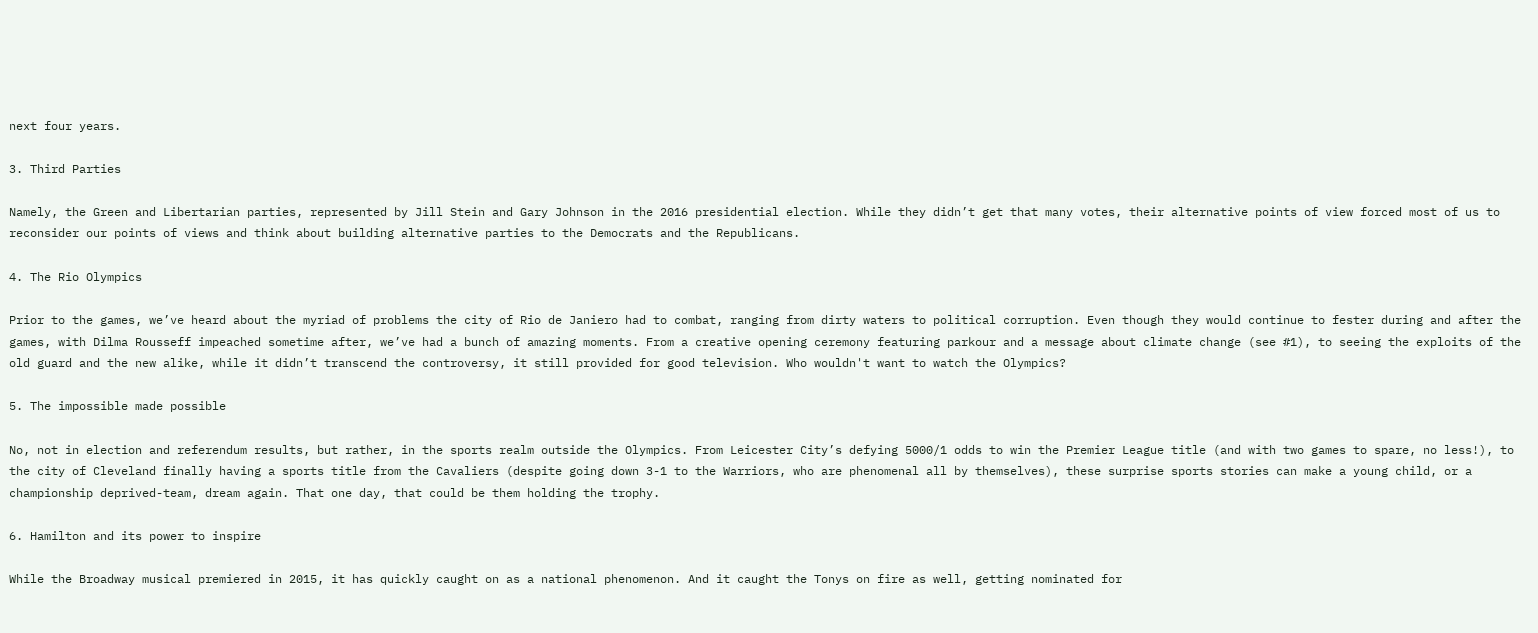next four years.

3. Third Parties

Namely, the Green and Libertarian parties, represented by Jill Stein and Gary Johnson in the 2016 presidential election. While they didn’t get that many votes, their alternative points of view forced most of us to reconsider our points of views and think about building alternative parties to the Democrats and the Republicans.

4. The Rio Olympics

Prior to the games, we’ve heard about the myriad of problems the city of Rio de Janiero had to combat, ranging from dirty waters to political corruption. Even though they would continue to fester during and after the games, with Dilma Rousseff impeached sometime after, we’ve had a bunch of amazing moments. From a creative opening ceremony featuring parkour and a message about climate change (see #1), to seeing the exploits of the old guard and the new alike, while it didn’t transcend the controversy, it still provided for good television. Who wouldn't want to watch the Olympics?

5. The impossible made possible

No, not in election and referendum results, but rather, in the sports realm outside the Olympics. From Leicester City’s defying 5000/1 odds to win the Premier League title (and with two games to spare, no less!), to the city of Cleveland finally having a sports title from the Cavaliers (despite going down 3-1 to the Warriors, who are phenomenal all by themselves), these surprise sports stories can make a young child, or a championship deprived-team, dream again. That one day, that could be them holding the trophy.

6. Hamilton and its power to inspire

While the Broadway musical premiered in 2015, it has quickly caught on as a national phenomenon. And it caught the Tonys on fire as well, getting nominated for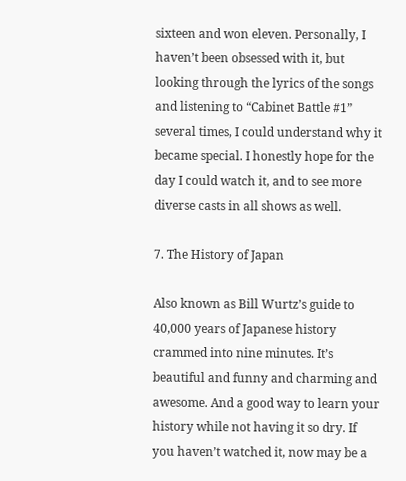sixteen and won eleven. Personally, I haven’t been obsessed with it, but looking through the lyrics of the songs and listening to “Cabinet Battle #1” several times, I could understand why it became special. I honestly hope for the day I could watch it, and to see more diverse casts in all shows as well.

7. The History of Japan

Also known as Bill Wurtz’s guide to 40,000 years of Japanese history crammed into nine minutes. It’s beautiful and funny and charming and awesome. And a good way to learn your history while not having it so dry. If you haven’t watched it, now may be a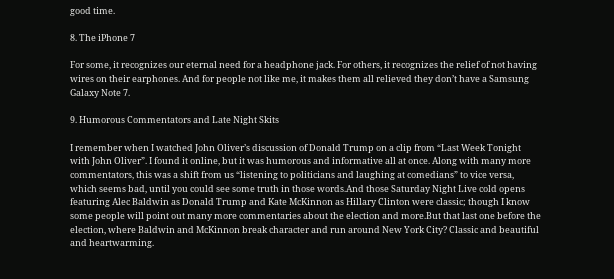good time.

8. The iPhone 7

For some, it recognizes our eternal need for a headphone jack. For others, it recognizes the relief of not having wires on their earphones. And for people not like me, it makes them all relieved they don’t have a Samsung Galaxy Note 7.

9. Humorous Commentators and Late Night Skits

I remember when I watched John Oliver’s discussion of Donald Trump on a clip from “Last Week Tonight with John Oliver”. I found it online, but it was humorous and informative all at once. Along with many more commentators, this was a shift from us “listening to politicians and laughing at comedians” to vice versa, which seems bad, until you could see some truth in those words.And those Saturday Night Live cold opens featuring Alec Baldwin as Donald Trump and Kate McKinnon as Hillary Clinton were classic; though I know some people will point out many more commentaries about the election and more.But that last one before the election, where Baldwin and McKinnon break character and run around New York City? Classic and beautiful and heartwarming.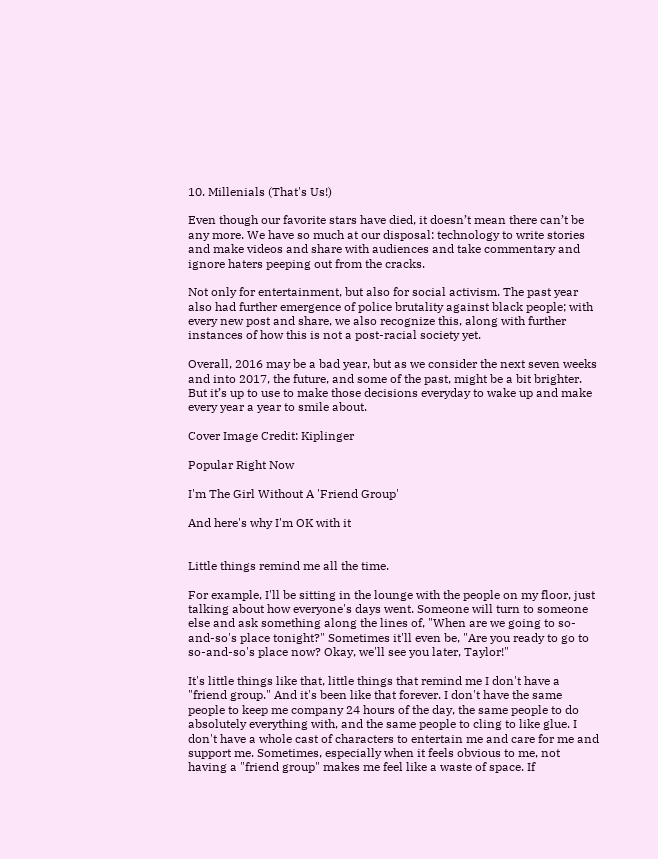10. Millenials (That's Us!)

Even though our favorite stars have died, it doesn’t mean there can’t be any more. We have so much at our disposal: technology to write stories and make videos and share with audiences and take commentary and ignore haters peeping out from the cracks.

Not only for entertainment, but also for social activism. The past year also had further emergence of police brutality against black people; with every new post and share, we also recognize this, along with further instances of how this is not a post-racial society yet.

Overall, 2016 may be a bad year, but as we consider the next seven weeks and into 2017, the future, and some of the past, might be a bit brighter. But it’s up to use to make those decisions everyday to wake up and make every year a year to smile about.

Cover Image Credit: Kiplinger

Popular Right Now

I'm The Girl Without A 'Friend Group'

And here's why I'm OK with it


Little things remind me all the time.

For example, I'll be sitting in the lounge with the people on my floor, just talking about how everyone's days went. Someone will turn to someone else and ask something along the lines of, "When are we going to so-and-so's place tonight?" Sometimes it'll even be, "Are you ready to go to so-and-so's place now? Okay, we'll see you later, Taylor!"

It's little things like that, little things that remind me I don't have a "friend group." And it's been like that forever. I don't have the same people to keep me company 24 hours of the day, the same people to do absolutely everything with, and the same people to cling to like glue. I don't have a whole cast of characters to entertain me and care for me and support me. Sometimes, especially when it feels obvious to me, not having a "friend group" makes me feel like a waste of space. If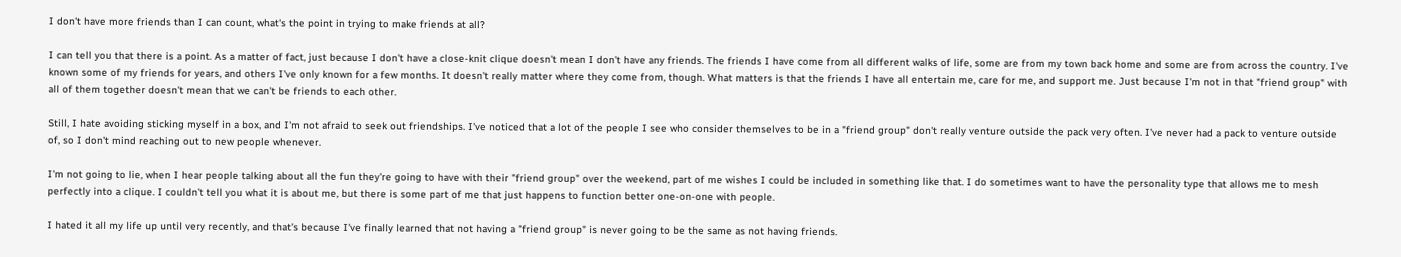I don't have more friends than I can count, what's the point in trying to make friends at all?

I can tell you that there is a point. As a matter of fact, just because I don't have a close-knit clique doesn't mean I don't have any friends. The friends I have come from all different walks of life, some are from my town back home and some are from across the country. I've known some of my friends for years, and others I've only known for a few months. It doesn't really matter where they come from, though. What matters is that the friends I have all entertain me, care for me, and support me. Just because I'm not in that "friend group" with all of them together doesn't mean that we can't be friends to each other.

Still, I hate avoiding sticking myself in a box, and I'm not afraid to seek out friendships. I've noticed that a lot of the people I see who consider themselves to be in a "friend group" don't really venture outside the pack very often. I've never had a pack to venture outside of, so I don't mind reaching out to new people whenever.

I'm not going to lie, when I hear people talking about all the fun they're going to have with their "friend group" over the weekend, part of me wishes I could be included in something like that. I do sometimes want to have the personality type that allows me to mesh perfectly into a clique. I couldn't tell you what it is about me, but there is some part of me that just happens to function better one-on-one with people.

I hated it all my life up until very recently, and that's because I've finally learned that not having a "friend group" is never going to be the same as not having friends.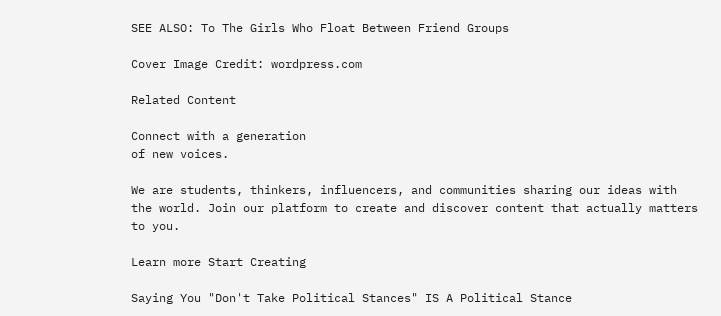SEE ALSO: To The Girls Who Float Between Friend Groups

Cover Image Credit: wordpress.com

Related Content

Connect with a generation
of new voices.

We are students, thinkers, influencers, and communities sharing our ideas with the world. Join our platform to create and discover content that actually matters to you.

Learn more Start Creating

Saying You "Don't Take Political Stances" IS A Political Stance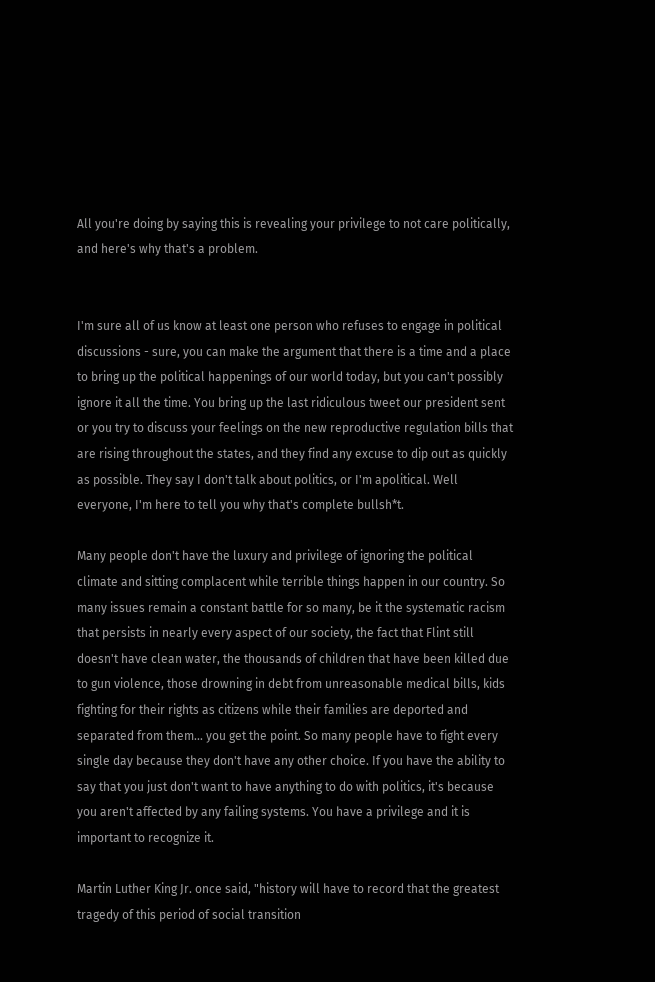All you're doing by saying this is revealing your privilege to not care politically, and here's why that's a problem.


I'm sure all of us know at least one person who refuses to engage in political discussions - sure, you can make the argument that there is a time and a place to bring up the political happenings of our world today, but you can't possibly ignore it all the time. You bring up the last ridiculous tweet our president sent or you try to discuss your feelings on the new reproductive regulation bills that are rising throughout the states, and they find any excuse to dip out as quickly as possible. They say I don't talk about politics, or I'm apolitical. Well everyone, I'm here to tell you why that's complete bullsh*t.

Many people don't have the luxury and privilege of ignoring the political climate and sitting complacent while terrible things happen in our country. So many issues remain a constant battle for so many, be it the systematic racism that persists in nearly every aspect of our society, the fact that Flint still doesn't have clean water, the thousands of children that have been killed due to gun violence, those drowning in debt from unreasonable medical bills, kids fighting for their rights as citizens while their families are deported and separated from them... you get the point. So many people have to fight every single day because they don't have any other choice. If you have the ability to say that you just don't want to have anything to do with politics, it's because you aren't affected by any failing systems. You have a privilege and it is important to recognize it.

Martin Luther King Jr. once said, "history will have to record that the greatest tragedy of this period of social transition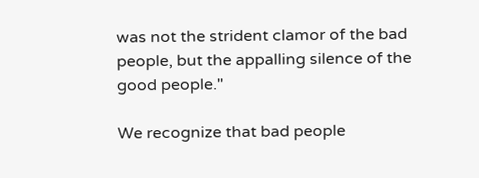was not the strident clamor of the bad people, but the appalling silence of the good people."

We recognize that bad people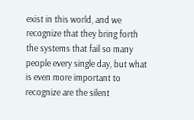exist in this world, and we recognize that they bring forth the systems that fail so many people every single day, but what is even more important to recognize are the silent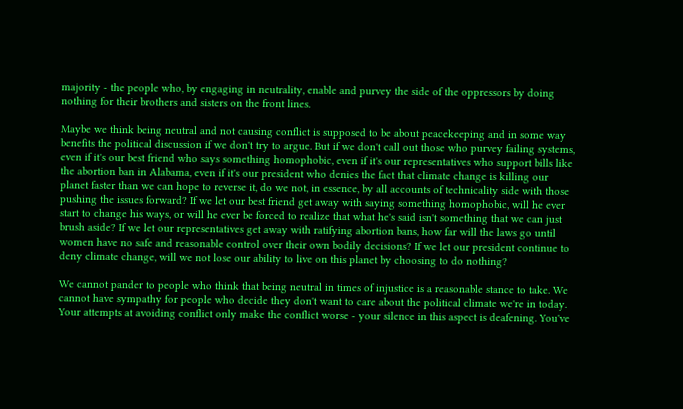majority - the people who, by engaging in neutrality, enable and purvey the side of the oppressors by doing nothing for their brothers and sisters on the front lines.

Maybe we think being neutral and not causing conflict is supposed to be about peacekeeping and in some way benefits the political discussion if we don't try to argue. But if we don't call out those who purvey failing systems, even if it's our best friend who says something homophobic, even if it's our representatives who support bills like the abortion ban in Alabama, even if it's our president who denies the fact that climate change is killing our planet faster than we can hope to reverse it, do we not, in essence, by all accounts of technicality side with those pushing the issues forward? If we let our best friend get away with saying something homophobic, will he ever start to change his ways, or will he ever be forced to realize that what he's said isn't something that we can just brush aside? If we let our representatives get away with ratifying abortion bans, how far will the laws go until women have no safe and reasonable control over their own bodily decisions? If we let our president continue to deny climate change, will we not lose our ability to live on this planet by choosing to do nothing?

We cannot pander to people who think that being neutral in times of injustice is a reasonable stance to take. We cannot have sympathy for people who decide they don't want to care about the political climate we're in today. Your attempts at avoiding conflict only make the conflict worse - your silence in this aspect is deafening. You've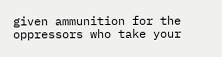given ammunition for the oppressors who take your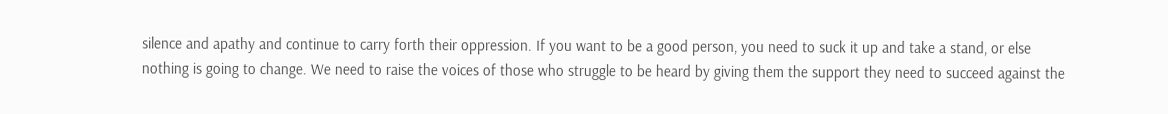silence and apathy and continue to carry forth their oppression. If you want to be a good person, you need to suck it up and take a stand, or else nothing is going to change. We need to raise the voices of those who struggle to be heard by giving them the support they need to succeed against the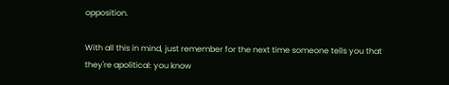opposition.

With all this in mind, just remember for the next time someone tells you that they're apolitical: you know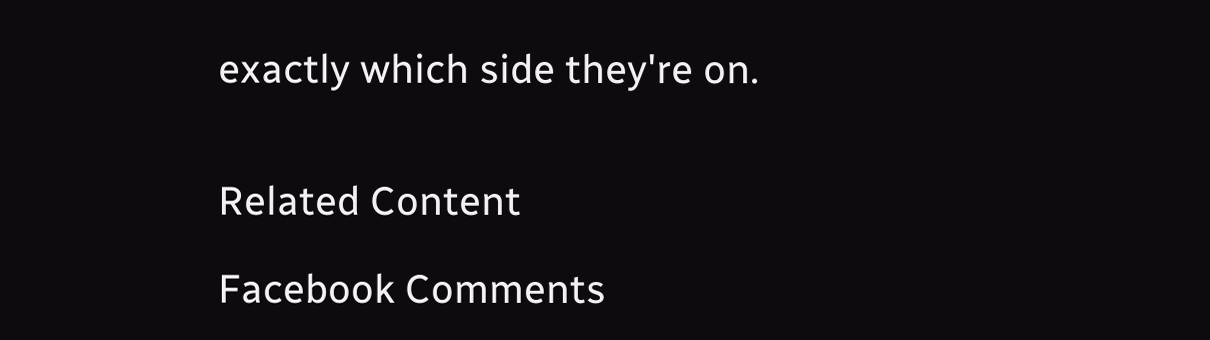exactly which side they're on.


Related Content

Facebook Comments